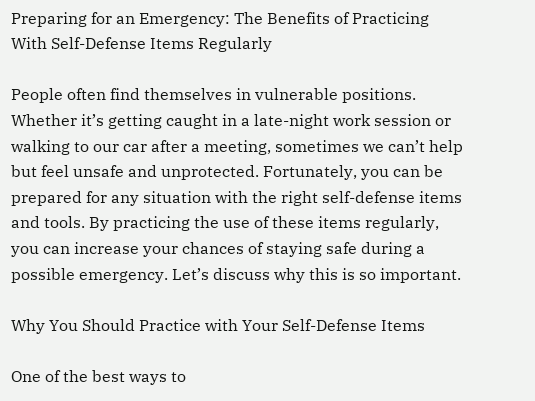Preparing for an Emergency: The Benefits of Practicing With Self-Defense Items Regularly

People often find themselves in vulnerable positions. Whether it’s getting caught in a late-night work session or walking to our car after a meeting, sometimes we can’t help but feel unsafe and unprotected. Fortunately, you can be prepared for any situation with the right self-defense items and tools. By practicing the use of these items regularly, you can increase your chances of staying safe during a possible emergency. Let’s discuss why this is so important.

Why You Should Practice with Your Self-Defense Items

One of the best ways to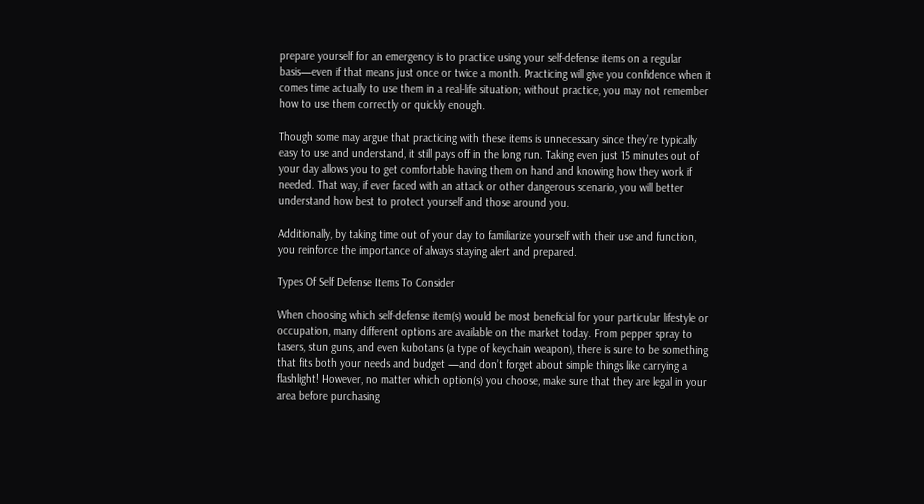prepare yourself for an emergency is to practice using your self-defense items on a regular basis—even if that means just once or twice a month. Practicing will give you confidence when it comes time actually to use them in a real-life situation; without practice, you may not remember how to use them correctly or quickly enough.

Though some may argue that practicing with these items is unnecessary since they’re typically easy to use and understand, it still pays off in the long run. Taking even just 15 minutes out of your day allows you to get comfortable having them on hand and knowing how they work if needed. That way, if ever faced with an attack or other dangerous scenario, you will better understand how best to protect yourself and those around you.

Additionally, by taking time out of your day to familiarize yourself with their use and function, you reinforce the importance of always staying alert and prepared.

Types Of Self Defense Items To Consider

When choosing which self-defense item(s) would be most beneficial for your particular lifestyle or occupation, many different options are available on the market today. From pepper spray to tasers, stun guns, and even kubotans (a type of keychain weapon), there is sure to be something that fits both your needs and budget —and don’t forget about simple things like carrying a flashlight! However, no matter which option(s) you choose, make sure that they are legal in your area before purchasing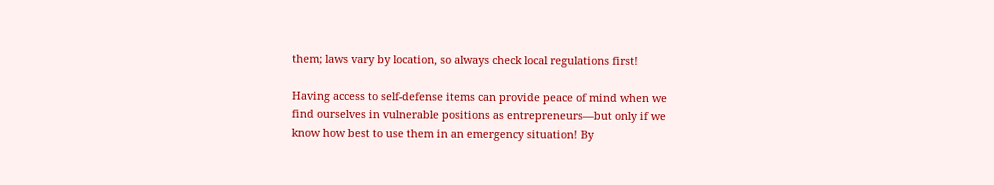them; laws vary by location, so always check local regulations first!

Having access to self-defense items can provide peace of mind when we find ourselves in vulnerable positions as entrepreneurs—but only if we know how best to use them in an emergency situation! By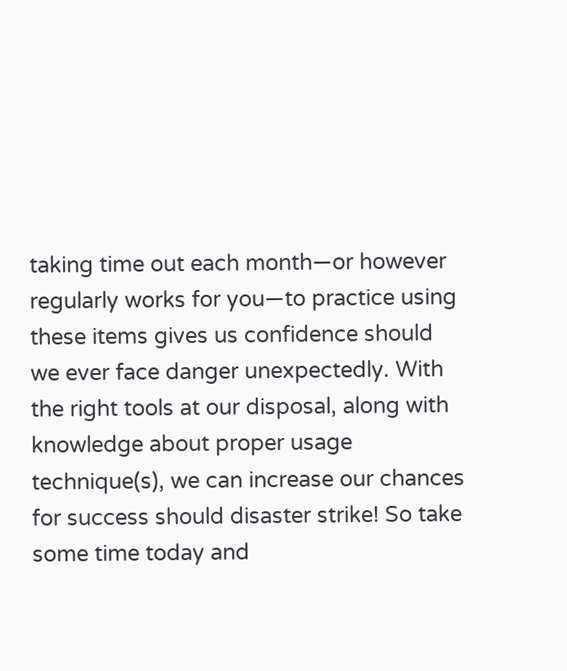taking time out each month—or however regularly works for you—to practice using these items gives us confidence should we ever face danger unexpectedly. With the right tools at our disposal, along with knowledge about proper usage technique(s), we can increase our chances for success should disaster strike! So take some time today and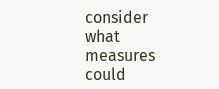consider what measures could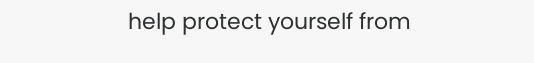help protect yourself from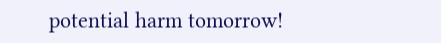potential harm tomorrow!